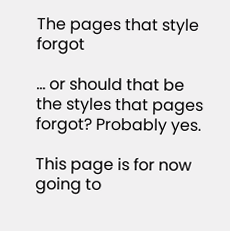The pages that style forgot

... or should that be the styles that pages forgot? Probably yes.

This page is for now going to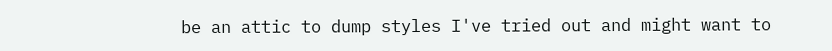be an attic to dump styles I've tried out and might want to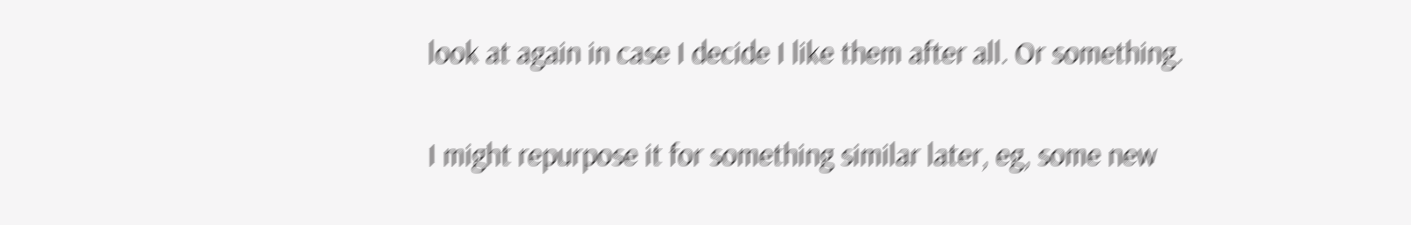look at again in case I decide I like them after all. Or something.

I might repurpose it for something similar later, eg, some new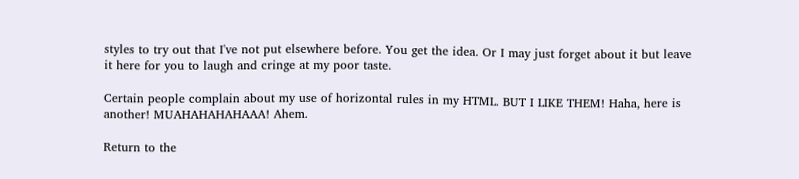styles to try out that I've not put elsewhere before. You get the idea. Or I may just forget about it but leave it here for you to laugh and cringe at my poor taste.

Certain people complain about my use of horizontal rules in my HTML. BUT I LIKE THEM! Haha, here is another! MUAHAHAHAHAAA! Ahem.

Return to the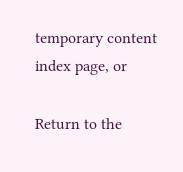temporary content index page, or

Return to the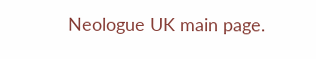Neologue UK main page.